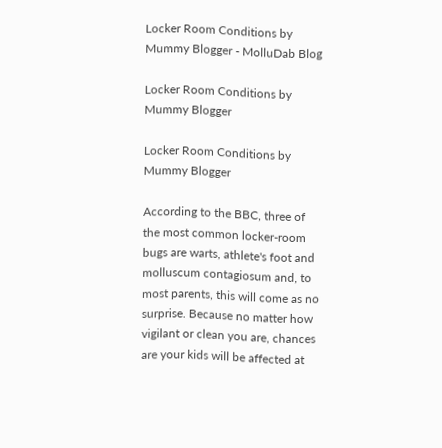Locker Room Conditions by Mummy Blogger - MolluDab Blog

Locker Room Conditions by Mummy Blogger

Locker Room Conditions by Mummy Blogger

According to the BBC, three of the most common locker-room bugs are warts, athlete's foot and molluscum contagiosum and, to most parents, this will come as no surprise. Because no matter how vigilant or clean you are, chances are your kids will be affected at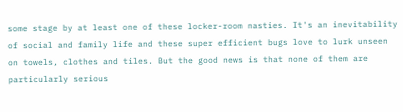some stage by at least one of these locker-room nasties. It's an inevitability of social and family life and these super efficient bugs love to lurk unseen on towels, clothes and tiles. But the good news is that none of them are particularly serious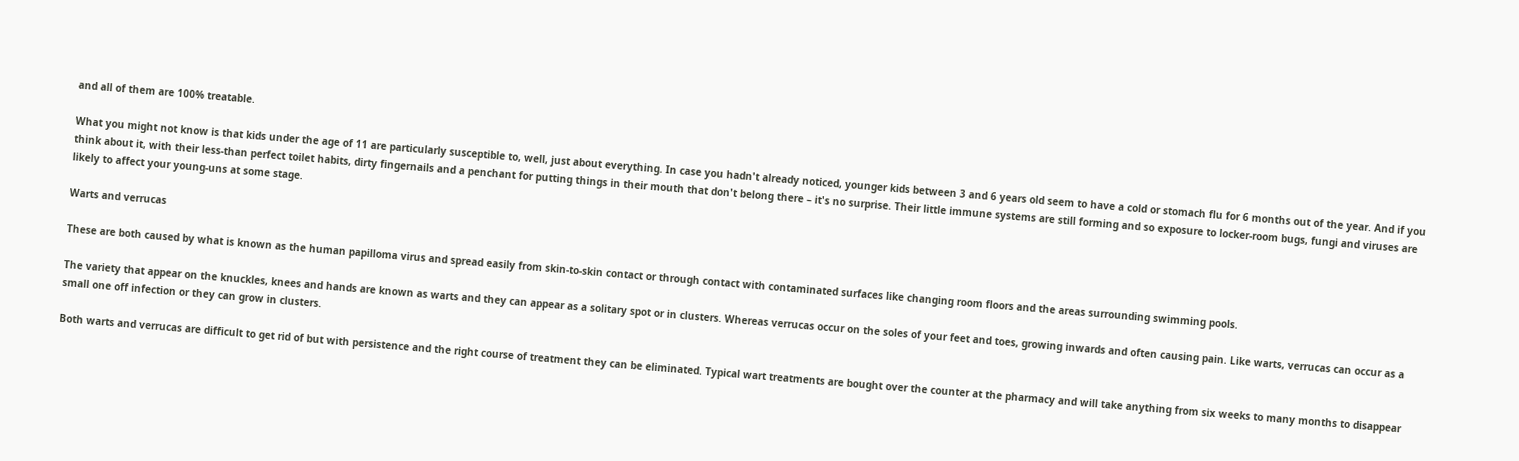and all of them are 100% treatable.

What you might not know is that kids under the age of 11 are particularly susceptible to, well, just about everything. In case you hadn't already noticed, younger kids between 3 and 6 years old seem to have a cold or stomach flu for 6 months out of the year. And if you think about it, with their less-than perfect toilet habits, dirty fingernails and a penchant for putting things in their mouth that don't belong there – it's no surprise. Their little immune systems are still forming and so exposure to locker-room bugs, fungi and viruses are likely to affect your young-uns at some stage.

Warts and verrucas

These are both caused by what is known as the human papilloma virus and spread easily from skin-to-skin contact or through contact with contaminated surfaces like changing room floors and the areas surrounding swimming pools.

The variety that appear on the knuckles, knees and hands are known as warts and they can appear as a solitary spot or in clusters. Whereas verrucas occur on the soles of your feet and toes, growing inwards and often causing pain. Like warts, verrucas can occur as a small one off infection or they can grow in clusters.

Both warts and verrucas are difficult to get rid of but with persistence and the right course of treatment they can be eliminated. Typical wart treatments are bought over the counter at the pharmacy and will take anything from six weeks to many months to disappear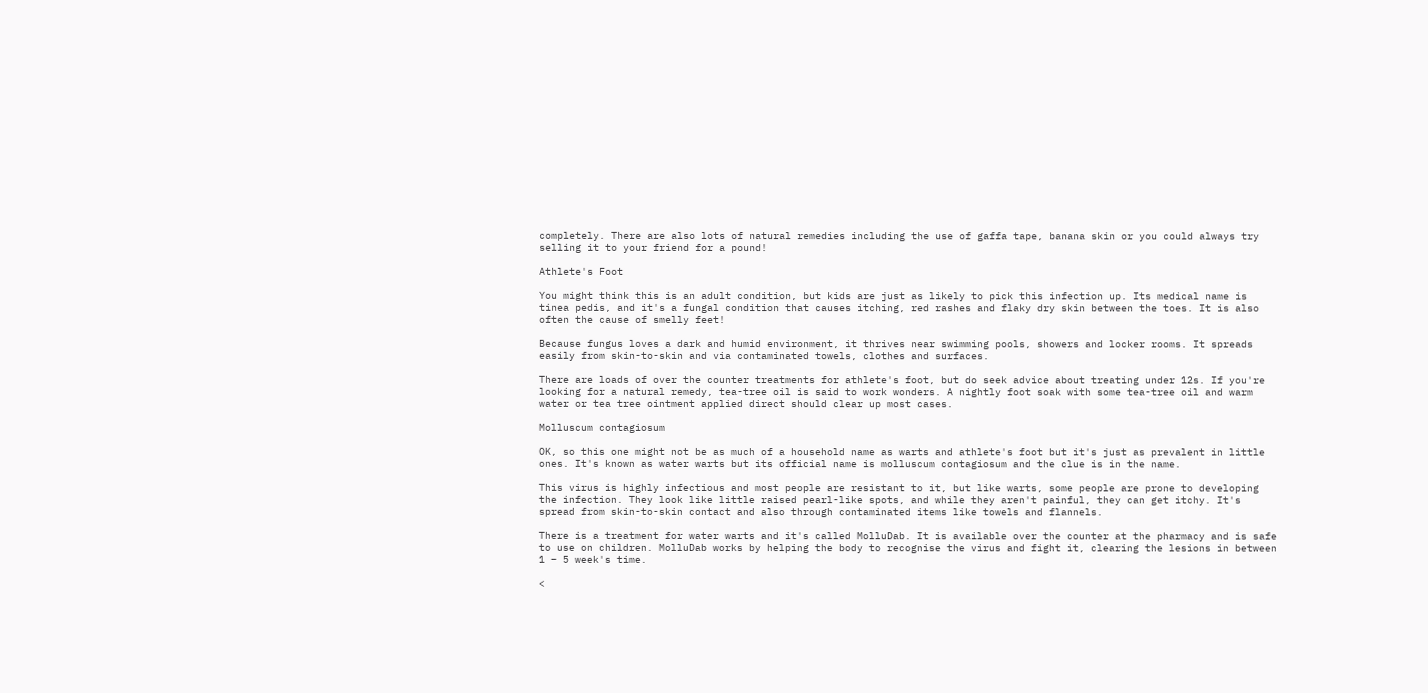completely. There are also lots of natural remedies including the use of gaffa tape, banana skin or you could always try selling it to your friend for a pound!

Athlete's Foot

You might think this is an adult condition, but kids are just as likely to pick this infection up. Its medical name is tinea pedis, and it's a fungal condition that causes itching, red rashes and flaky dry skin between the toes. It is also often the cause of smelly feet!

Because fungus loves a dark and humid environment, it thrives near swimming pools, showers and locker rooms. It spreads easily from skin-to-skin and via contaminated towels, clothes and surfaces.

There are loads of over the counter treatments for athlete's foot, but do seek advice about treating under 12s. If you're looking for a natural remedy, tea-tree oil is said to work wonders. A nightly foot soak with some tea-tree oil and warm water or tea tree ointment applied direct should clear up most cases.

Molluscum contagiosum

OK, so this one might not be as much of a household name as warts and athlete's foot but it's just as prevalent in little ones. It's known as water warts but its official name is molluscum contagiosum and the clue is in the name.

This virus is highly infectious and most people are resistant to it, but like warts, some people are prone to developing the infection. They look like little raised pearl-like spots, and while they aren't painful, they can get itchy. It's spread from skin-to-skin contact and also through contaminated items like towels and flannels.

There is a treatment for water warts and it's called MolluDab. It is available over the counter at the pharmacy and is safe to use on children. MolluDab works by helping the body to recognise the virus and fight it, clearing the lesions in between 1 – 5 week's time.

<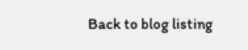Back to blog listing